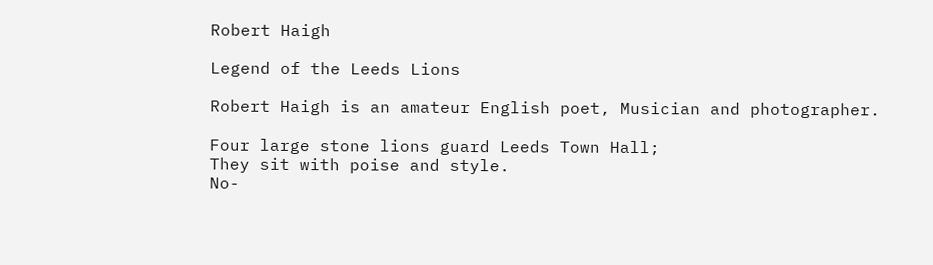Robert Haigh

Legend of the Leeds Lions

Robert Haigh is an amateur English poet, Musician and photographer.

Four large stone lions guard Leeds Town Hall;
They sit with poise and style.
No-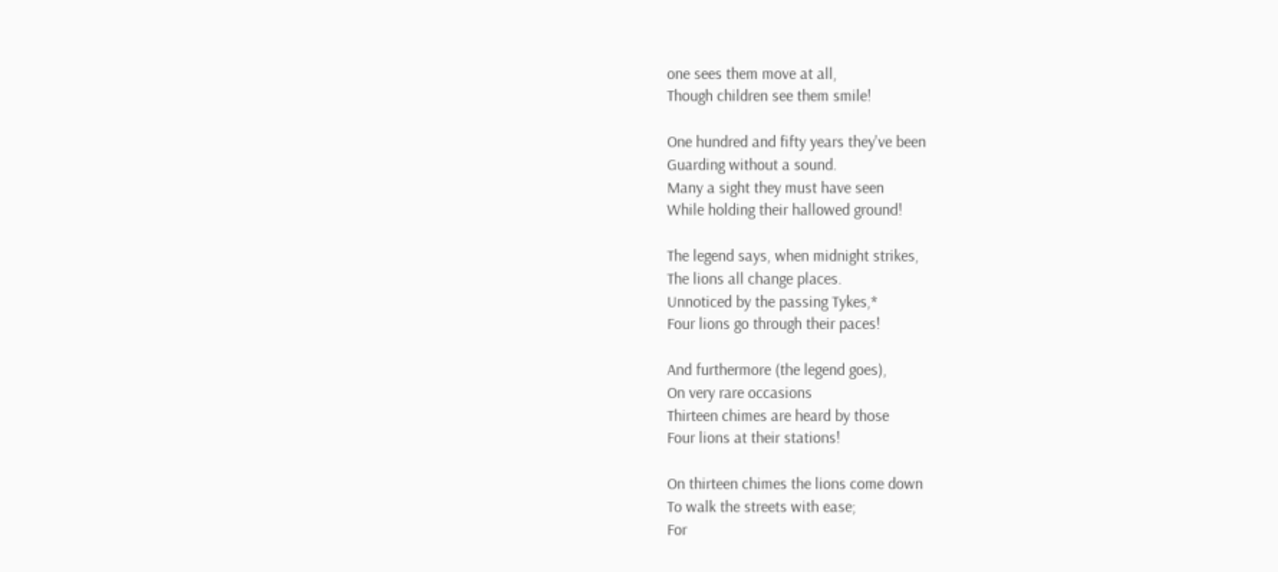one sees them move at all,
Though children see them smile!

One hundred and fifty years they've been
Guarding without a sound.
Many a sight they must have seen
While holding their hallowed ground!

The legend says, when midnight strikes,
The lions all change places.
Unnoticed by the passing Tykes,*
Four lions go through their paces!

And furthermore (the legend goes),
On very rare occasions
Thirteen chimes are heard by those
Four lions at their stations!

On thirteen chimes the lions come down
To walk the streets with ease;
For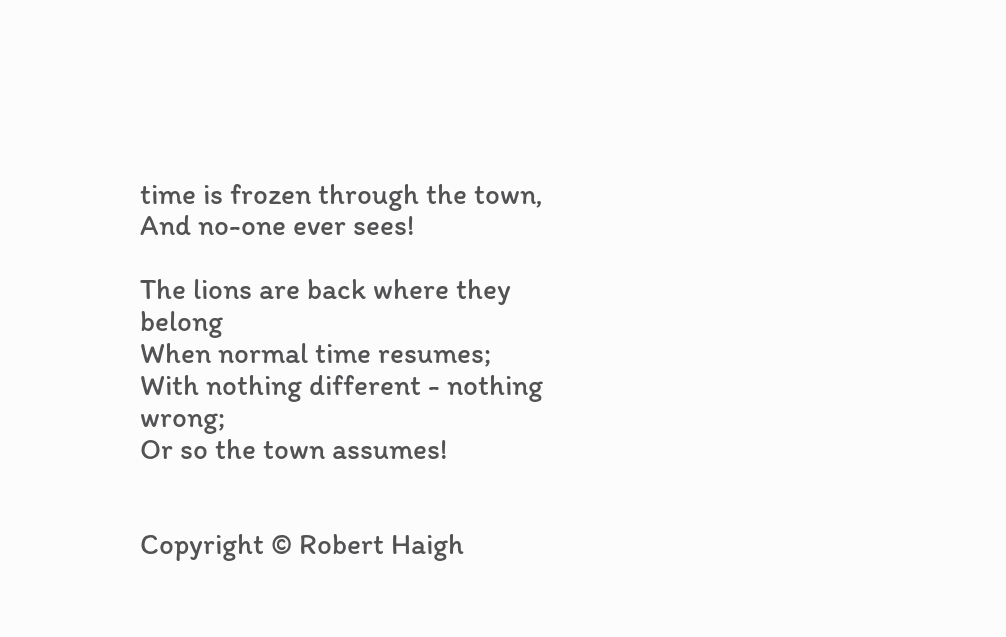time is frozen through the town,
And no-one ever sees!

The lions are back where they belong
When normal time resumes;
With nothing different - nothing wrong;
Or so the town assumes!


Copyright © Robert Haigh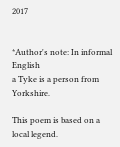2017


*Author's note: In informal English
a Tyke is a person from Yorkshire.

This poem is based on a local legend.